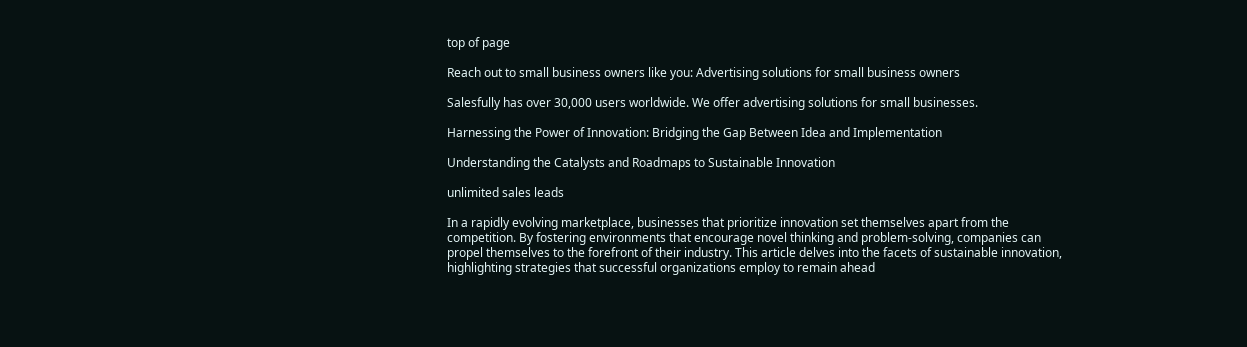top of page

Reach out to small business owners like you: Advertising solutions for small business owners

Salesfully has over 30,000 users worldwide. We offer advertising solutions for small businesses.

Harnessing the Power of Innovation: Bridging the Gap Between Idea and Implementation

Understanding the Catalysts and Roadmaps to Sustainable Innovation

unlimited sales leads

In a rapidly evolving marketplace, businesses that prioritize innovation set themselves apart from the competition. By fostering environments that encourage novel thinking and problem-solving, companies can propel themselves to the forefront of their industry. This article delves into the facets of sustainable innovation, highlighting strategies that successful organizations employ to remain ahead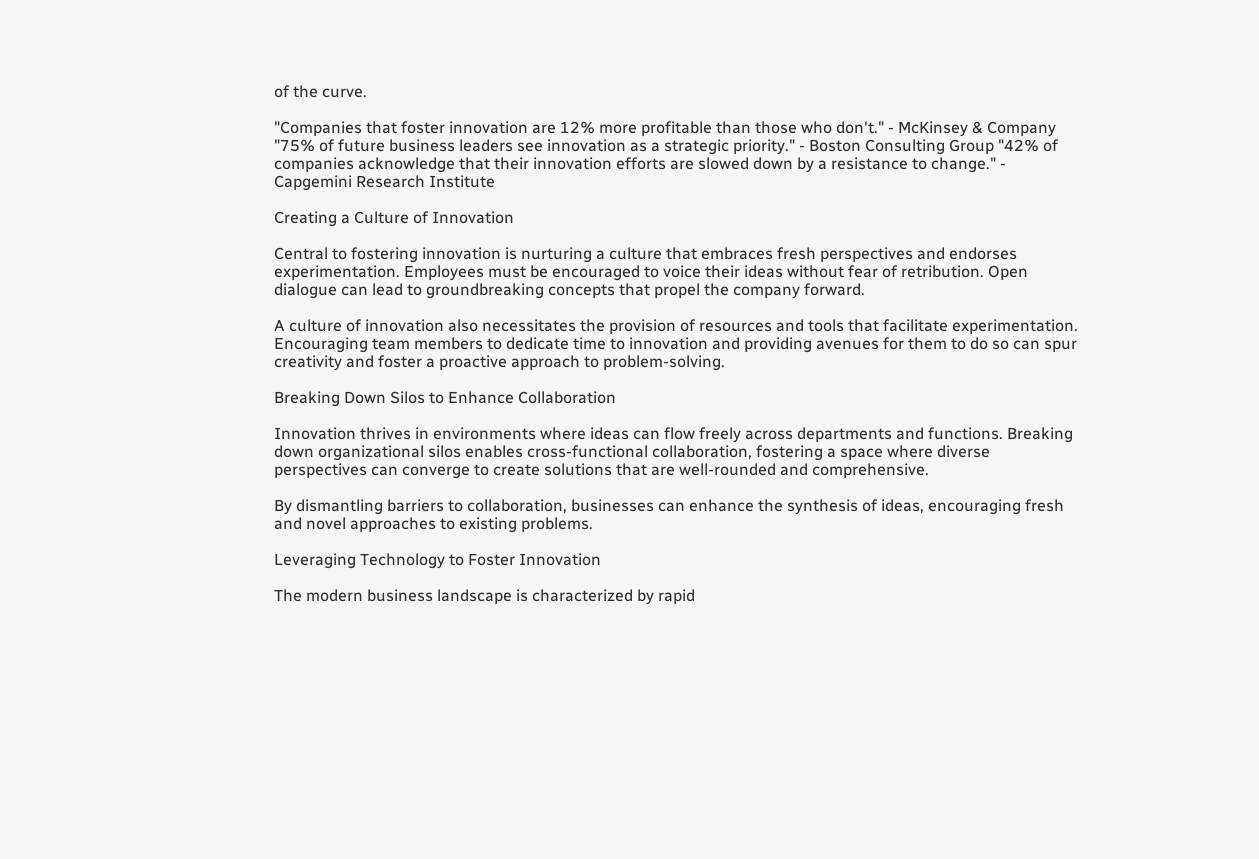of the curve.

"Companies that foster innovation are 12% more profitable than those who don't." - McKinsey & Company "75% of future business leaders see innovation as a strategic priority." - Boston Consulting Group "42% of companies acknowledge that their innovation efforts are slowed down by a resistance to change." - Capgemini Research Institute

Creating a Culture of Innovation

Central to fostering innovation is nurturing a culture that embraces fresh perspectives and endorses experimentation. Employees must be encouraged to voice their ideas without fear of retribution. Open dialogue can lead to groundbreaking concepts that propel the company forward.

A culture of innovation also necessitates the provision of resources and tools that facilitate experimentation. Encouraging team members to dedicate time to innovation and providing avenues for them to do so can spur creativity and foster a proactive approach to problem-solving.

Breaking Down Silos to Enhance Collaboration

Innovation thrives in environments where ideas can flow freely across departments and functions. Breaking down organizational silos enables cross-functional collaboration, fostering a space where diverse perspectives can converge to create solutions that are well-rounded and comprehensive.

By dismantling barriers to collaboration, businesses can enhance the synthesis of ideas, encouraging fresh and novel approaches to existing problems.

Leveraging Technology to Foster Innovation

The modern business landscape is characterized by rapid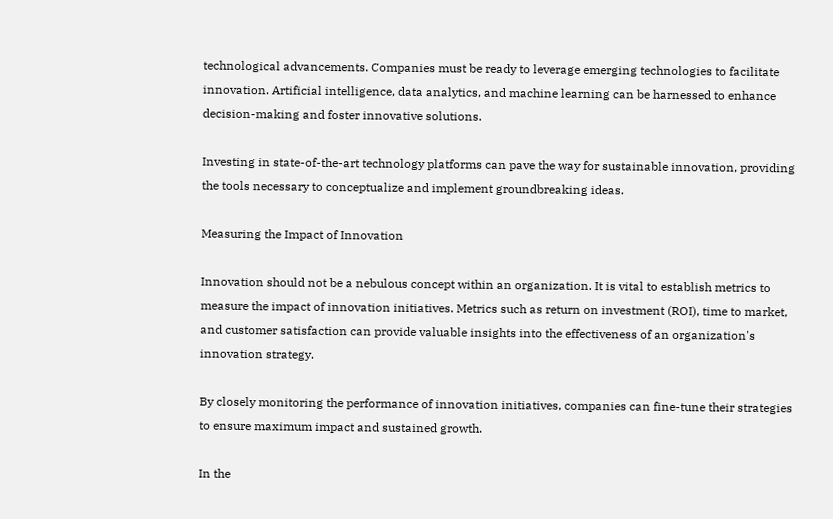technological advancements. Companies must be ready to leverage emerging technologies to facilitate innovation. Artificial intelligence, data analytics, and machine learning can be harnessed to enhance decision-making and foster innovative solutions.

Investing in state-of-the-art technology platforms can pave the way for sustainable innovation, providing the tools necessary to conceptualize and implement groundbreaking ideas.

Measuring the Impact of Innovation

Innovation should not be a nebulous concept within an organization. It is vital to establish metrics to measure the impact of innovation initiatives. Metrics such as return on investment (ROI), time to market, and customer satisfaction can provide valuable insights into the effectiveness of an organization's innovation strategy.

By closely monitoring the performance of innovation initiatives, companies can fine-tune their strategies to ensure maximum impact and sustained growth.

In the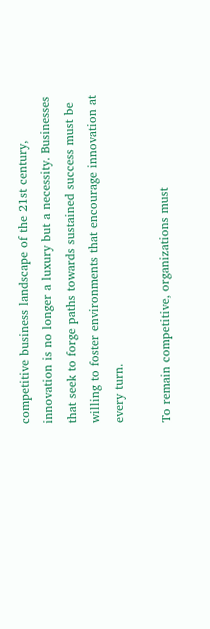competitive business landscape of the 21st century, innovation is no longer a luxury but a necessity. Businesses that seek to forge paths towards sustained success must be willing to foster environments that encourage innovation at every turn.

To remain competitive, organizations must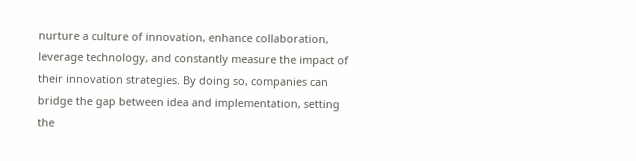nurture a culture of innovation, enhance collaboration, leverage technology, and constantly measure the impact of their innovation strategies. By doing so, companies can bridge the gap between idea and implementation, setting the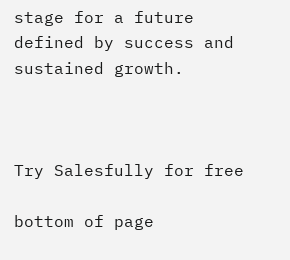stage for a future defined by success and sustained growth.



Try Salesfully for free

bottom of page